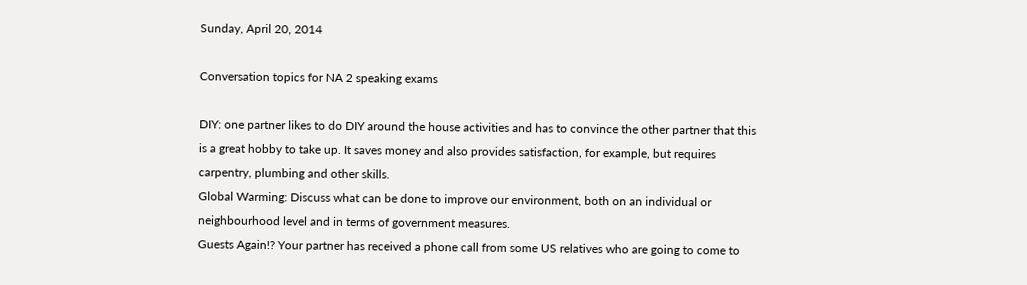Sunday, April 20, 2014

Conversation topics for NA 2 speaking exams

DIY: one partner likes to do DIY around the house activities and has to convince the other partner that this is a great hobby to take up. It saves money and also provides satisfaction, for example, but requires carpentry, plumbing and other skills.
Global Warming: Discuss what can be done to improve our environment, both on an individual or neighbourhood level and in terms of government measures.
Guests Again!? Your partner has received a phone call from some US relatives who are going to come to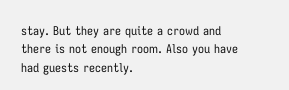stay. But they are quite a crowd and there is not enough room. Also you have had guests recently.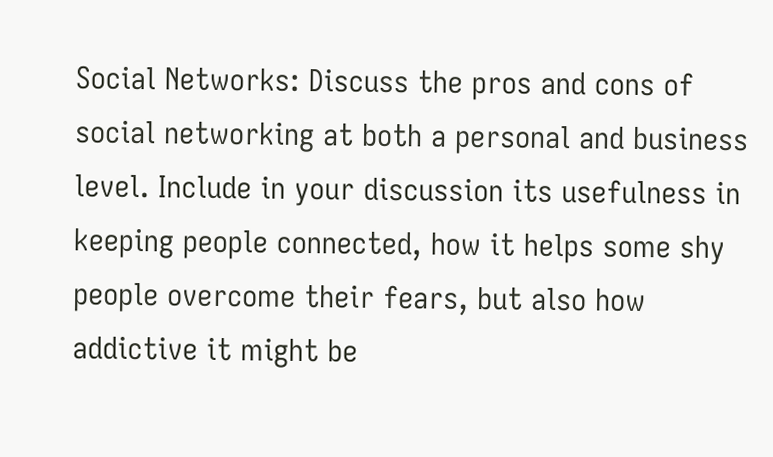Social Networks: Discuss the pros and cons of social networking at both a personal and business level. Include in your discussion its usefulness in keeping people connected, how it helps some shy people overcome their fears, but also how addictive it might be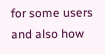for some users and also how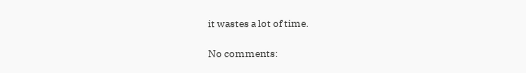it wastes a lot of time.

No comments: